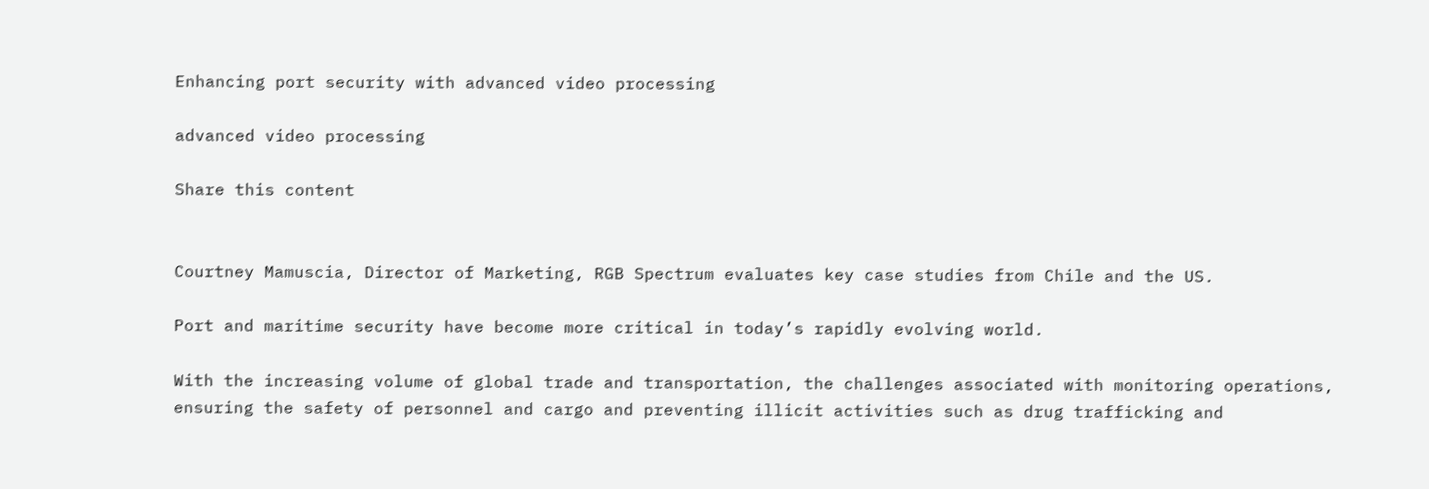Enhancing port security with advanced video processing

advanced video processing

Share this content


Courtney Mamuscia, Director of Marketing, RGB Spectrum evaluates key case studies from Chile and the US.

Port and maritime security have become more critical in today’s rapidly evolving world.

With the increasing volume of global trade and transportation, the challenges associated with monitoring operations, ensuring the safety of personnel and cargo and preventing illicit activities such as drug trafficking and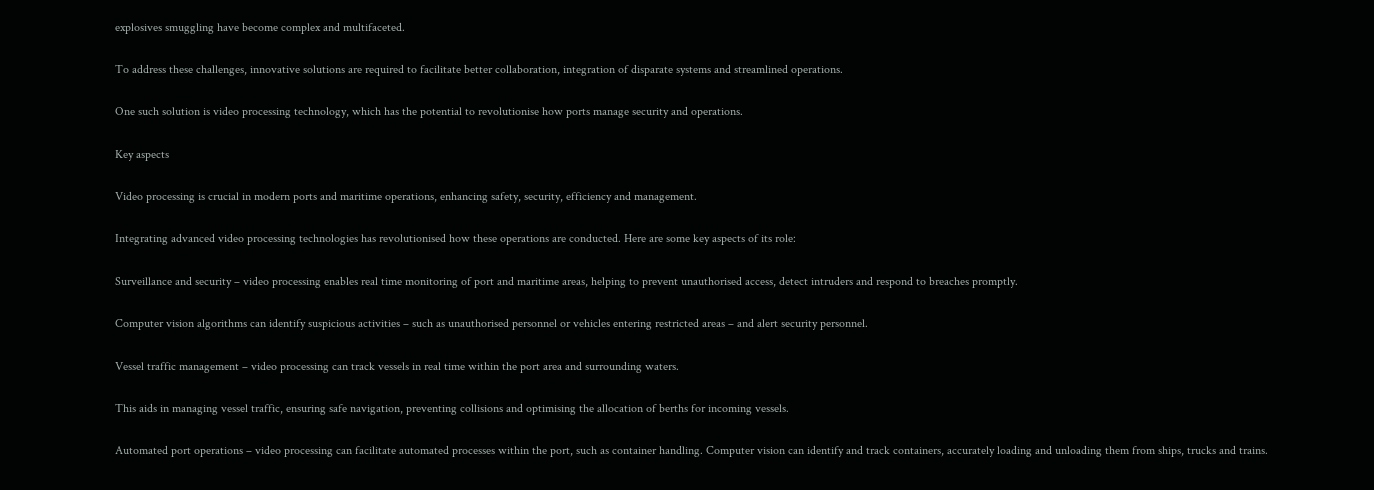explosives smuggling have become complex and multifaceted.

To address these challenges, innovative solutions are required to facilitate better collaboration, integration of disparate systems and streamlined operations.

One such solution is video processing technology, which has the potential to revolutionise how ports manage security and operations.

Key aspects

Video processing is crucial in modern ports and maritime operations, enhancing safety, security, efficiency and management.

Integrating advanced video processing technologies has revolutionised how these operations are conducted. Here are some key aspects of its role:

Surveillance and security – video processing enables real time monitoring of port and maritime areas, helping to prevent unauthorised access, detect intruders and respond to breaches promptly.

Computer vision algorithms can identify suspicious activities – such as unauthorised personnel or vehicles entering restricted areas – and alert security personnel.

Vessel traffic management – video processing can track vessels in real time within the port area and surrounding waters.

This aids in managing vessel traffic, ensuring safe navigation, preventing collisions and optimising the allocation of berths for incoming vessels.

Automated port operations – video processing can facilitate automated processes within the port, such as container handling. Computer vision can identify and track containers, accurately loading and unloading them from ships, trucks and trains.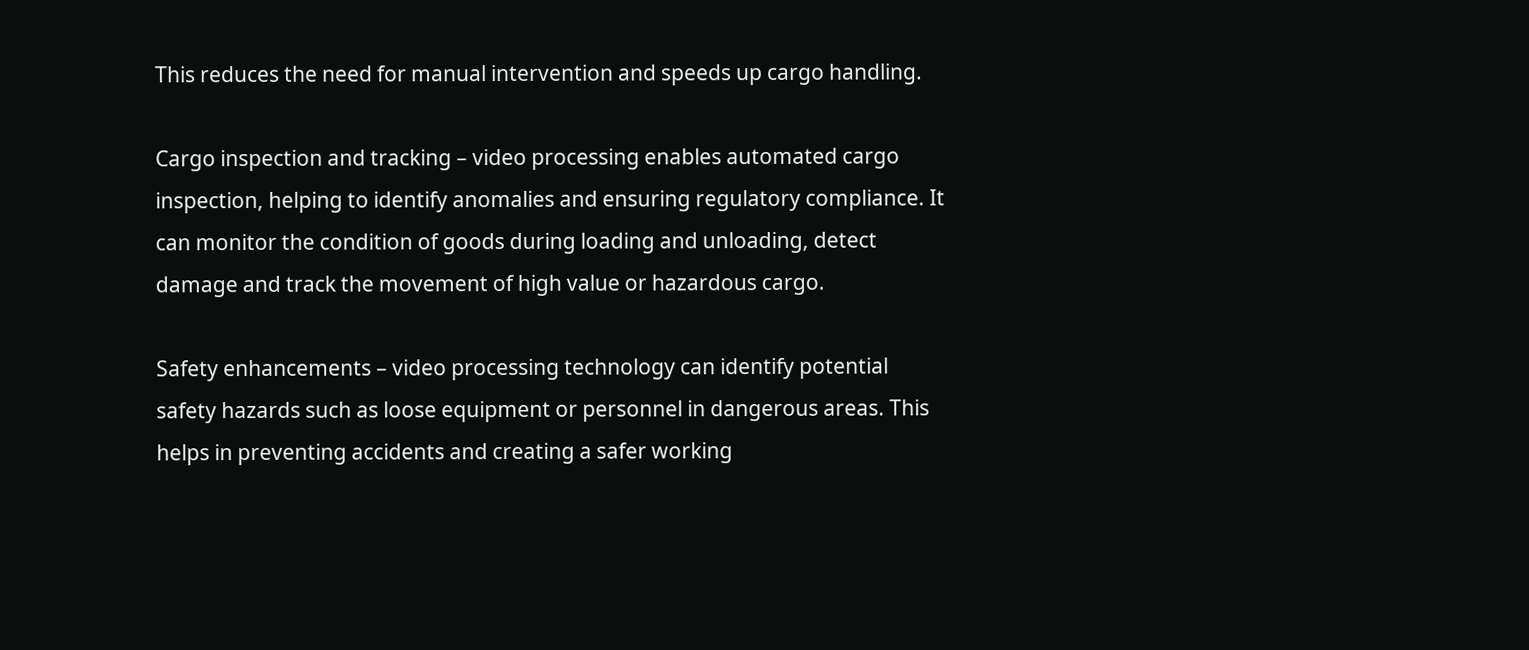This reduces the need for manual intervention and speeds up cargo handling.

Cargo inspection and tracking – video processing enables automated cargo inspection, helping to identify anomalies and ensuring regulatory compliance. It can monitor the condition of goods during loading and unloading, detect damage and track the movement of high value or hazardous cargo.

Safety enhancements – video processing technology can identify potential safety hazards such as loose equipment or personnel in dangerous areas. This helps in preventing accidents and creating a safer working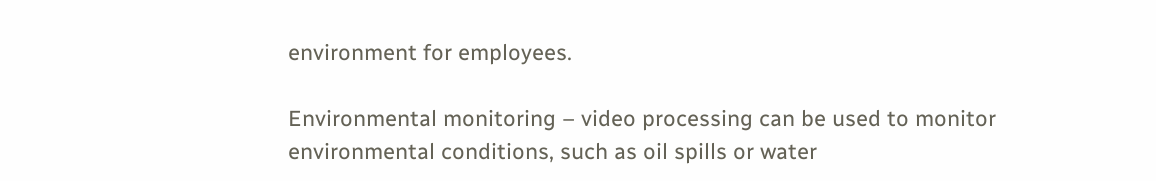environment for employees.

Environmental monitoring – video processing can be used to monitor environmental conditions, such as oil spills or water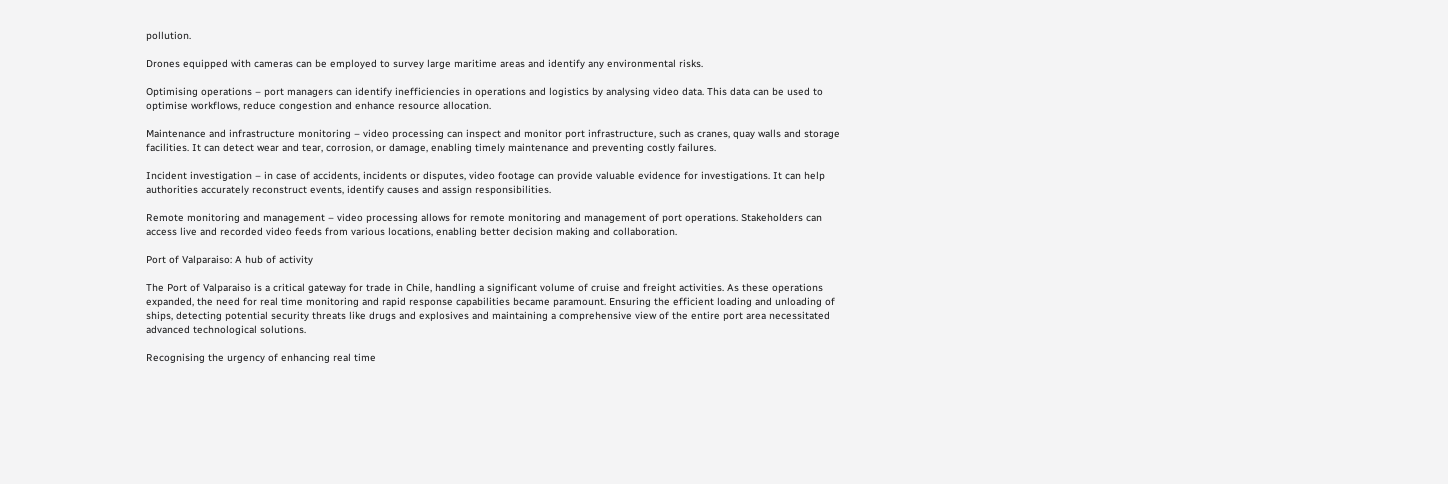pollution.

Drones equipped with cameras can be employed to survey large maritime areas and identify any environmental risks.

Optimising operations – port managers can identify inefficiencies in operations and logistics by analysing video data. This data can be used to optimise workflows, reduce congestion and enhance resource allocation.

Maintenance and infrastructure monitoring – video processing can inspect and monitor port infrastructure, such as cranes, quay walls and storage facilities. It can detect wear and tear, corrosion, or damage, enabling timely maintenance and preventing costly failures.

Incident investigation – in case of accidents, incidents or disputes, video footage can provide valuable evidence for investigations. It can help authorities accurately reconstruct events, identify causes and assign responsibilities.

Remote monitoring and management – video processing allows for remote monitoring and management of port operations. Stakeholders can access live and recorded video feeds from various locations, enabling better decision making and collaboration.

Port of Valparaiso: A hub of activity

The Port of Valparaiso is a critical gateway for trade in Chile, handling a significant volume of cruise and freight activities. As these operations expanded, the need for real time monitoring and rapid response capabilities became paramount. Ensuring the efficient loading and unloading of ships, detecting potential security threats like drugs and explosives and maintaining a comprehensive view of the entire port area necessitated advanced technological solutions.

Recognising the urgency of enhancing real time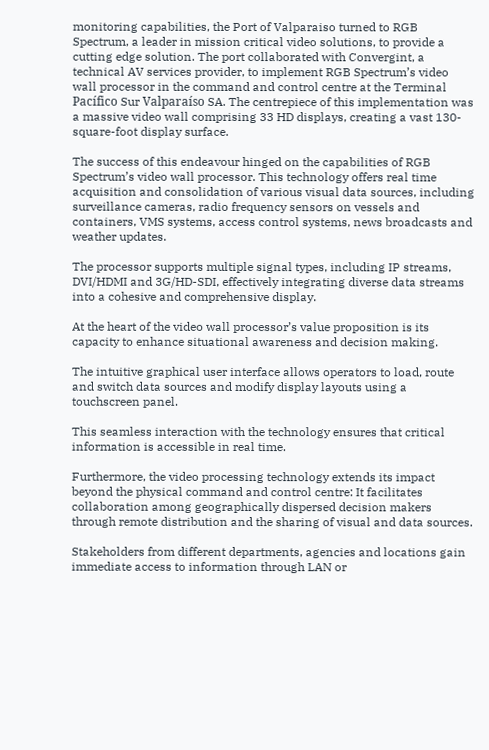monitoring capabilities, the Port of Valparaiso turned to RGB Spectrum, a leader in mission critical video solutions, to provide a cutting edge solution. The port collaborated with Convergint, a technical AV services provider, to implement RGB Spectrum’s video wall processor in the command and control centre at the Terminal Pacífico Sur Valparaíso SA. The centrepiece of this implementation was a massive video wall comprising 33 HD displays, creating a vast 130-square-foot display surface.

The success of this endeavour hinged on the capabilities of RGB Spectrum’s video wall processor. This technology offers real time acquisition and consolidation of various visual data sources, including surveillance cameras, radio frequency sensors on vessels and containers, VMS systems, access control systems, news broadcasts and weather updates.

The processor supports multiple signal types, including IP streams, DVI/HDMI and 3G/HD-SDI, effectively integrating diverse data streams into a cohesive and comprehensive display.

At the heart of the video wall processor’s value proposition is its capacity to enhance situational awareness and decision making.

The intuitive graphical user interface allows operators to load, route and switch data sources and modify display layouts using a touchscreen panel.

This seamless interaction with the technology ensures that critical information is accessible in real time.

Furthermore, the video processing technology extends its impact beyond the physical command and control centre: It facilitates collaboration among geographically dispersed decision makers through remote distribution and the sharing of visual and data sources.

Stakeholders from different departments, agencies and locations gain immediate access to information through LAN or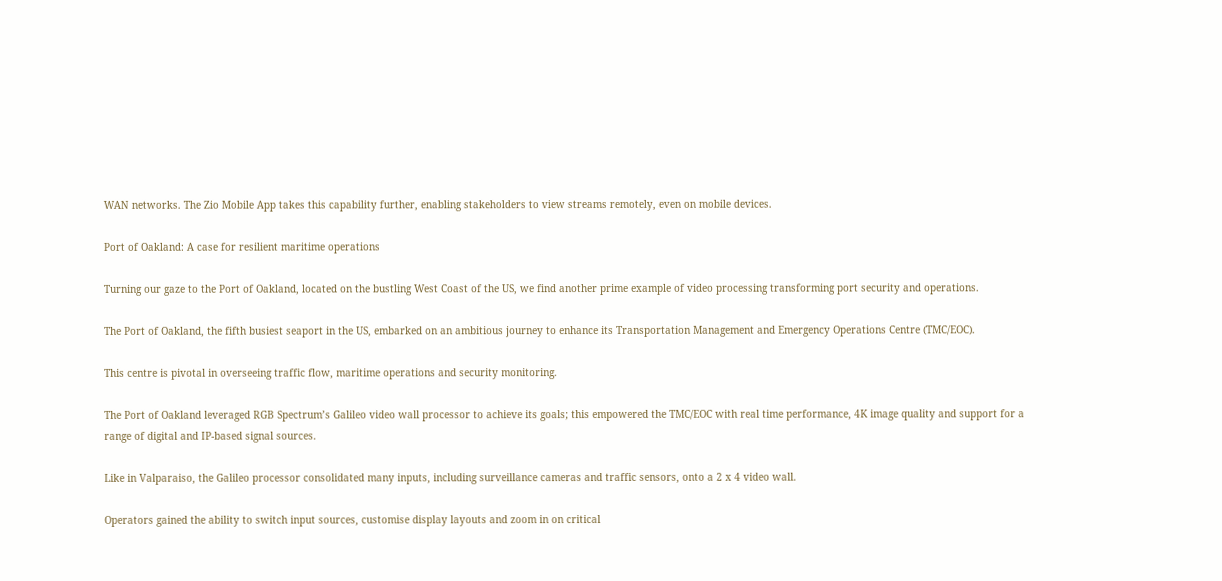WAN networks. The Zio Mobile App takes this capability further, enabling stakeholders to view streams remotely, even on mobile devices.

Port of Oakland: A case for resilient maritime operations

Turning our gaze to the Port of Oakland, located on the bustling West Coast of the US, we find another prime example of video processing transforming port security and operations.

The Port of Oakland, the fifth busiest seaport in the US, embarked on an ambitious journey to enhance its Transportation Management and Emergency Operations Centre (TMC/EOC).

This centre is pivotal in overseeing traffic flow, maritime operations and security monitoring.

The Port of Oakland leveraged RGB Spectrum’s Galileo video wall processor to achieve its goals; this empowered the TMC/EOC with real time performance, 4K image quality and support for a range of digital and IP-based signal sources.

Like in Valparaiso, the Galileo processor consolidated many inputs, including surveillance cameras and traffic sensors, onto a 2 x 4 video wall.

Operators gained the ability to switch input sources, customise display layouts and zoom in on critical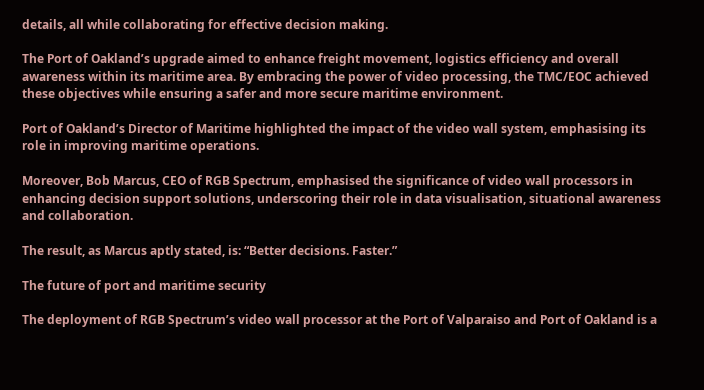details, all while collaborating for effective decision making.

The Port of Oakland’s upgrade aimed to enhance freight movement, logistics efficiency and overall awareness within its maritime area. By embracing the power of video processing, the TMC/EOC achieved these objectives while ensuring a safer and more secure maritime environment.

Port of Oakland’s Director of Maritime highlighted the impact of the video wall system, emphasising its role in improving maritime operations.

Moreover, Bob Marcus, CEO of RGB Spectrum, emphasised the significance of video wall processors in enhancing decision support solutions, underscoring their role in data visualisation, situational awareness and collaboration.

The result, as Marcus aptly stated, is: “Better decisions. Faster.”

The future of port and maritime security

The deployment of RGB Spectrum’s video wall processor at the Port of Valparaiso and Port of Oakland is a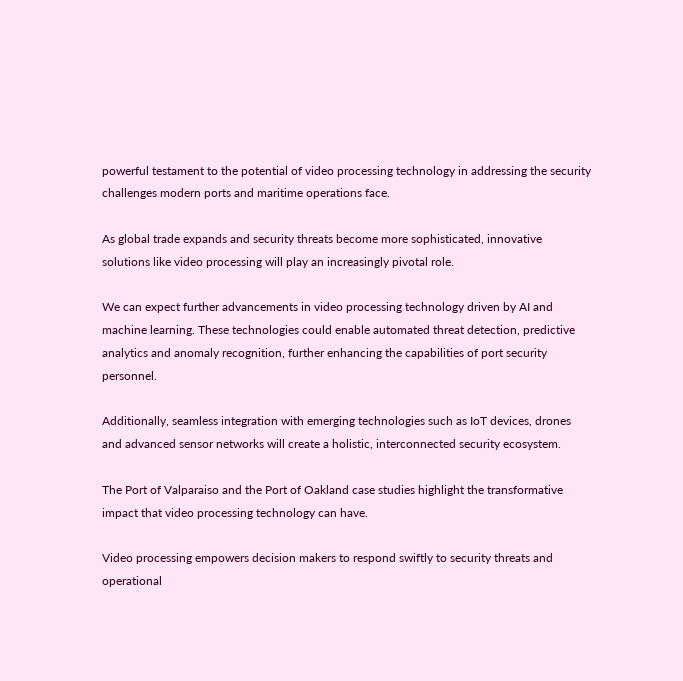powerful testament to the potential of video processing technology in addressing the security challenges modern ports and maritime operations face.

As global trade expands and security threats become more sophisticated, innovative solutions like video processing will play an increasingly pivotal role.

We can expect further advancements in video processing technology driven by AI and machine learning. These technologies could enable automated threat detection, predictive analytics and anomaly recognition, further enhancing the capabilities of port security personnel.

Additionally, seamless integration with emerging technologies such as IoT devices, drones and advanced sensor networks will create a holistic, interconnected security ecosystem.

The Port of Valparaiso and the Port of Oakland case studies highlight the transformative impact that video processing technology can have.

Video processing empowers decision makers to respond swiftly to security threats and operational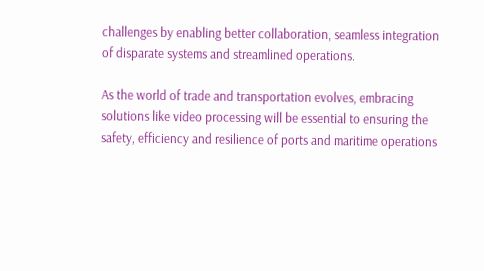challenges by enabling better collaboration, seamless integration of disparate systems and streamlined operations.

As the world of trade and transportation evolves, embracing solutions like video processing will be essential to ensuring the safety, efficiency and resilience of ports and maritime operations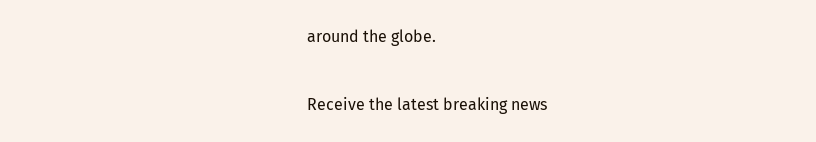around the globe.

Receive the latest breaking news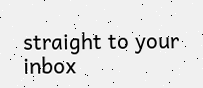straight to your inbox